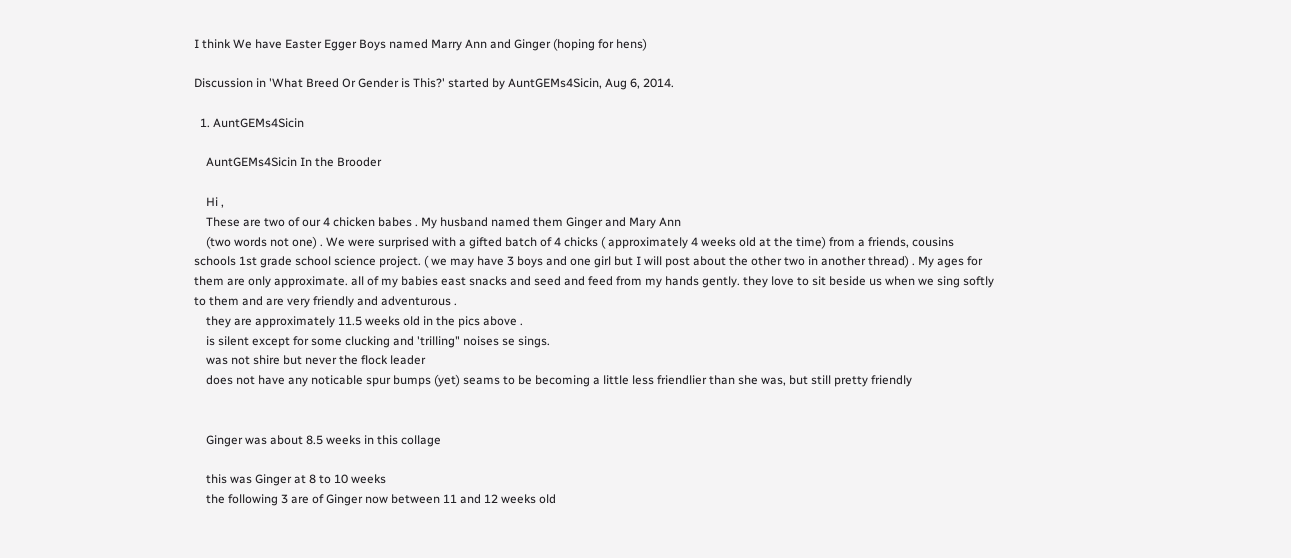I think We have Easter Egger Boys named Marry Ann and Ginger (hoping for hens)

Discussion in 'What Breed Or Gender is This?' started by AuntGEMs4Sicin, Aug 6, 2014.

  1. AuntGEMs4Sicin

    AuntGEMs4Sicin In the Brooder

    Hi ,
    These are two of our 4 chicken babes . My husband named them Ginger and Mary Ann
    (two words not one) . We were surprised with a gifted batch of 4 chicks ( approximately 4 weeks old at the time) from a friends, cousins schools 1st grade school science project. ( we may have 3 boys and one girl but I will post about the other two in another thread) . My ages for them are only approximate. all of my babies east snacks and seed and feed from my hands gently. they love to sit beside us when we sing softly to them and are very friendly and adventurous .
    they are approximately 11.5 weeks old in the pics above .
    is silent except for some clucking and 'trilling" noises se sings.
    was not shire but never the flock leader
    does not have any noticable spur bumps (yet) seams to be becoming a little less friendlier than she was, but still pretty friendly


    Ginger was about 8.5 weeks in this collage

    this was Ginger at 8 to 10 weeks
    the following 3 are of Ginger now between 11 and 12 weeks old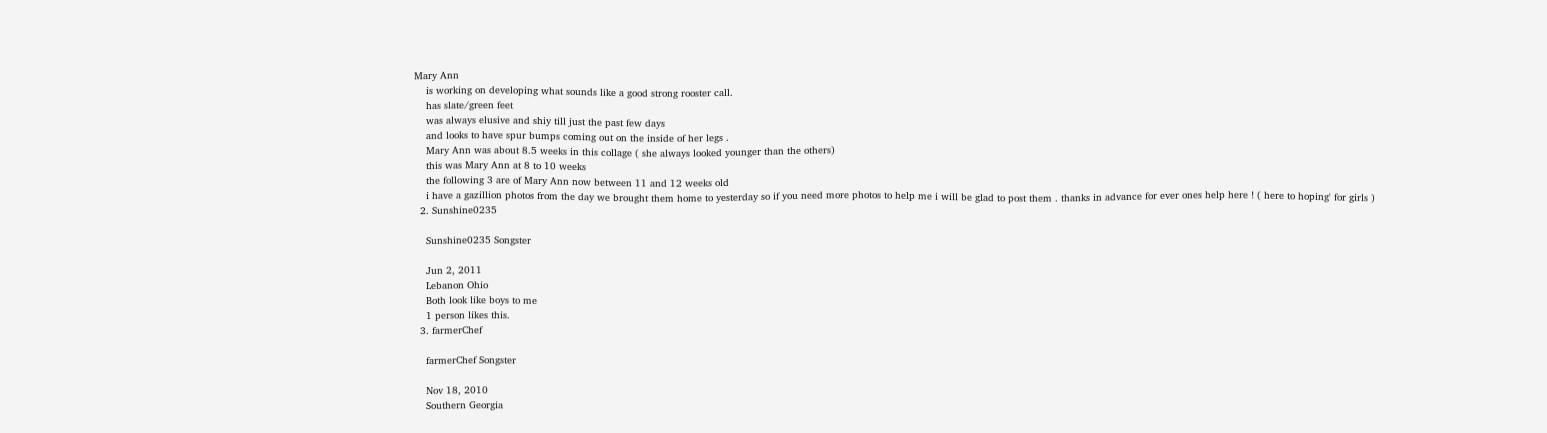Mary Ann
    is working on developing what sounds like a good strong rooster call.
    has slate/green feet
    was always elusive and shiy till just the past few days
    and looks to have spur bumps coming out on the inside of her legs .
    Mary Ann was about 8.5 weeks in this collage ( she always looked younger than the others)
    this was Mary Ann at 8 to 10 weeks
    the following 3 are of Mary Ann now between 11 and 12 weeks old
    i have a gazillion photos from the day we brought them home to yesterday so if you need more photos to help me i will be glad to post them . thanks in advance for ever ones help here ! ( here to hoping' for girls )
  2. Sunshine0235

    Sunshine0235 Songster

    Jun 2, 2011
    Lebanon Ohio
    Both look like boys to me
    1 person likes this.
  3. farmerChef

    farmerChef Songster

    Nov 18, 2010
    Southern Georgia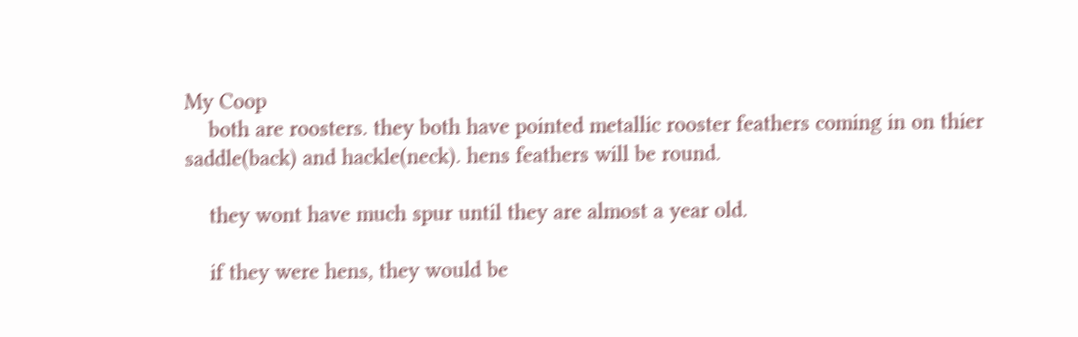My Coop
    both are roosters. they both have pointed metallic rooster feathers coming in on thier saddle(back) and hackle(neck). hens feathers will be round.

    they wont have much spur until they are almost a year old.

    if they were hens, they would be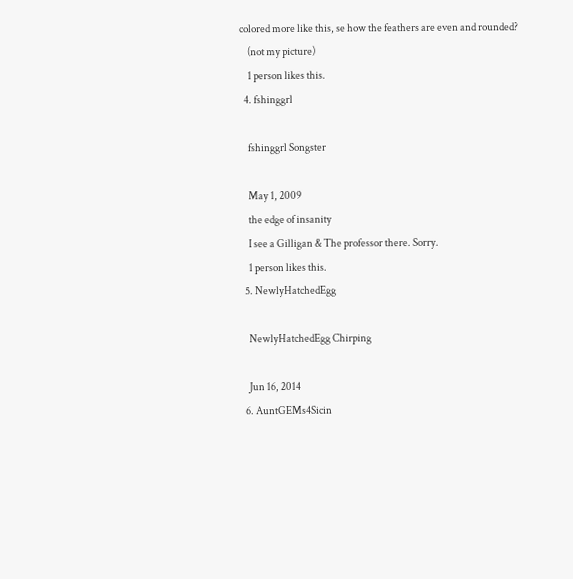colored more like this, se how the feathers are even and rounded?
    (not my picture)
    1 person likes this.
  4. fshinggrl

    fshinggrl Songster

    May 1, 2009
    the edge of insanity
    I see a Gilligan & The professor there. Sorry.
    1 person likes this.
  5. NewlyHatchedEgg

    NewlyHatchedEgg Chirping

    Jun 16, 2014
  6. AuntGEMs4Sicin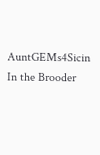AuntGEMs4Sicin In the Brooder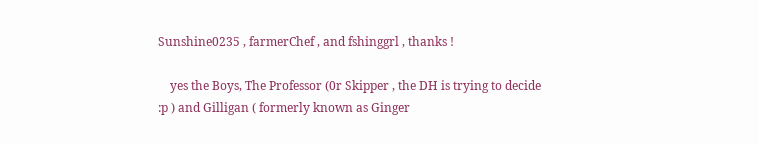Sunshine0235 , farmerChef , and fshinggrl , thanks !

    yes the Boys, The Professor (0r Skipper , the DH is trying to decide :p ) and Gilligan ( formerly known as Ginger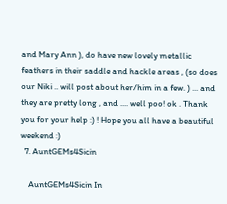and Mary Ann ), do have new lovely metallic feathers in their saddle and hackle areas , (so does our Niki .. will post about her/him in a few. ) ... and they are pretty long , and .... well poo! ok . Thank you for your help :) ! Hope you all have a beautiful weekend :)
  7. AuntGEMs4Sicin

    AuntGEMs4Sicin In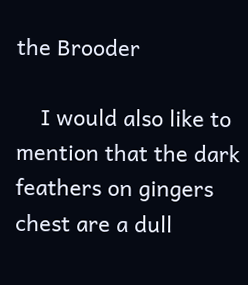the Brooder

    I would also like to mention that the dark feathers on gingers chest are a dull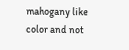mahogany like color and not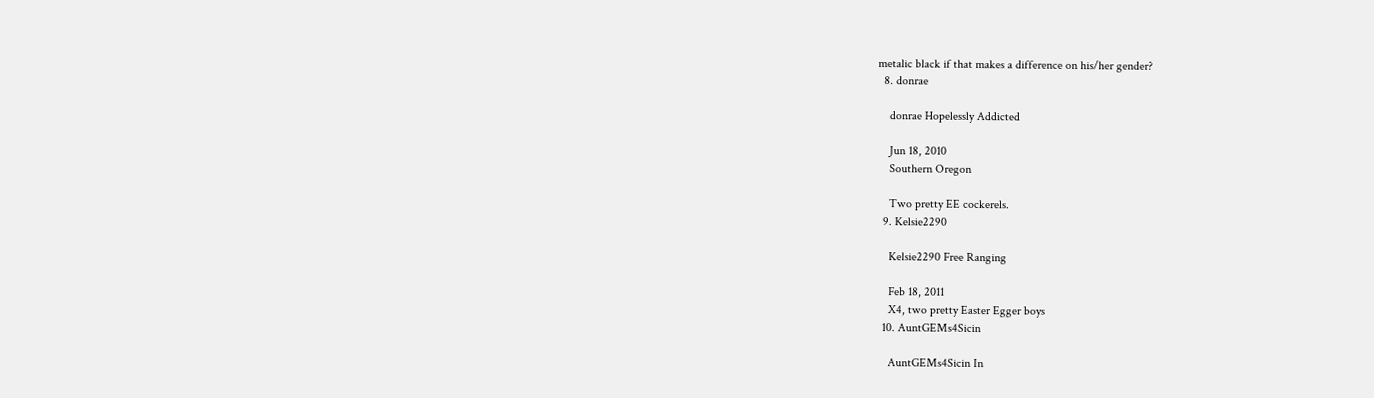metalic black if that makes a difference on his/her gender?
  8. donrae

    donrae Hopelessly Addicted

    Jun 18, 2010
    Southern Oregon

    Two pretty EE cockerels.
  9. Kelsie2290

    Kelsie2290 Free Ranging

    Feb 18, 2011
    X4, two pretty Easter Egger boys
  10. AuntGEMs4Sicin

    AuntGEMs4Sicin In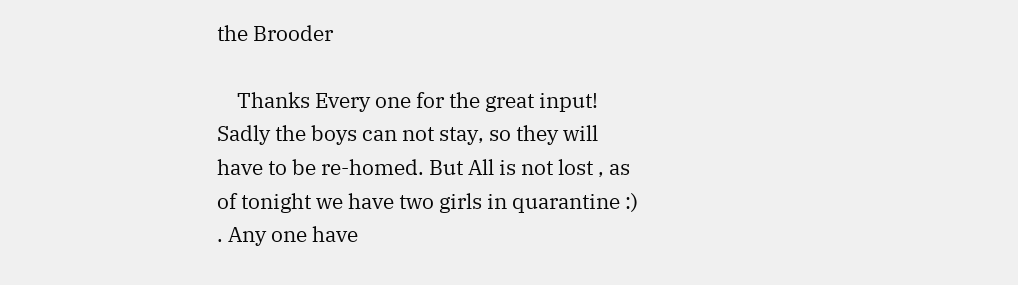the Brooder

    Thanks Every one for the great input! Sadly the boys can not stay, so they will have to be re-homed. But All is not lost , as of tonight we have two girls in quarantine :) . Any one have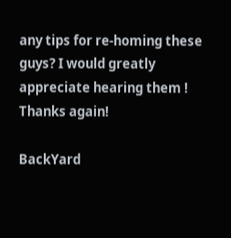any tips for re-homing these guys? I would greatly appreciate hearing them ! Thanks again!

BackYard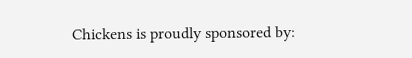Chickens is proudly sponsored by: